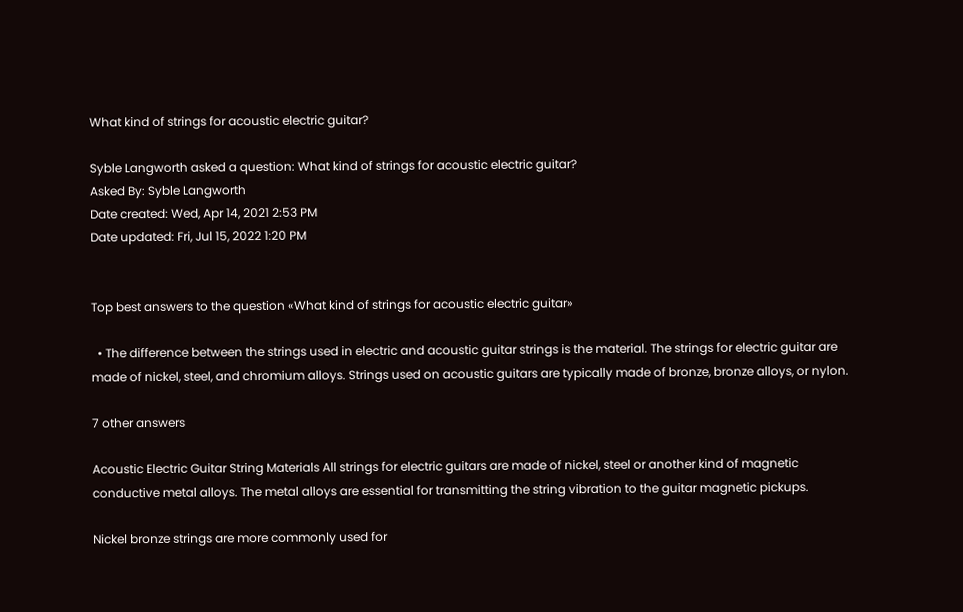What kind of strings for acoustic electric guitar?

Syble Langworth asked a question: What kind of strings for acoustic electric guitar?
Asked By: Syble Langworth
Date created: Wed, Apr 14, 2021 2:53 PM
Date updated: Fri, Jul 15, 2022 1:20 PM


Top best answers to the question «What kind of strings for acoustic electric guitar»

  • The difference between the strings used in electric and acoustic guitar strings is the material. The strings for electric guitar are made of nickel, steel, and chromium alloys. Strings used on acoustic guitars are typically made of bronze, bronze alloys, or nylon.

7 other answers

Acoustic Electric Guitar String Materials All strings for electric guitars are made of nickel, steel or another kind of magnetic conductive metal alloys. The metal alloys are essential for transmitting the string vibration to the guitar magnetic pickups.

Nickel bronze strings are more commonly used for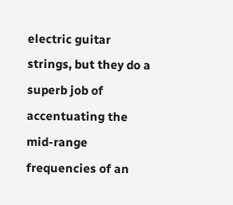electric guitar strings, but they do a superb job of accentuating the mid-range frequencies of an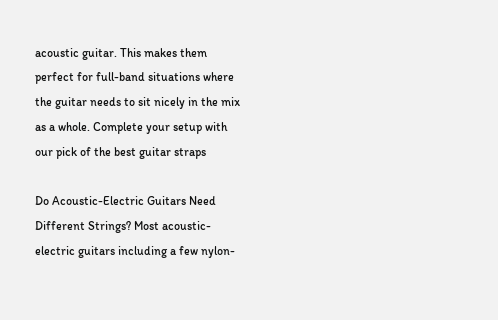acoustic guitar. This makes them perfect for full-band situations where the guitar needs to sit nicely in the mix as a whole. Complete your setup with our pick of the best guitar straps

Do Acoustic-Electric Guitars Need Different Strings? Most acoustic-electric guitars including a few nylon-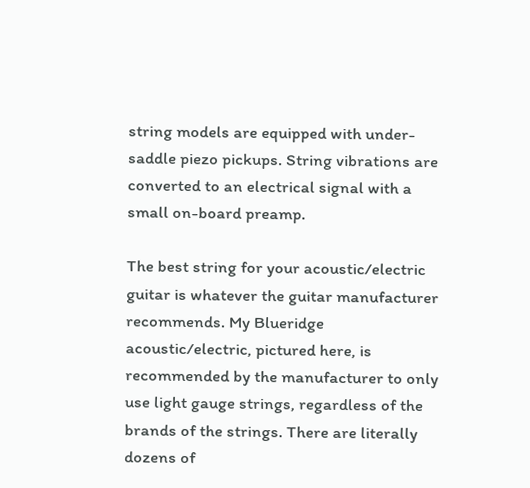string models are equipped with under-saddle piezo pickups. String vibrations are converted to an electrical signal with a small on-board preamp.

The best string for your acoustic/electric guitar is whatever the guitar manufacturer recommends. My Blueridge acoustic/electric, pictured here, is recommended by the manufacturer to only use light gauge strings, regardless of the brands of the strings. There are literally dozens of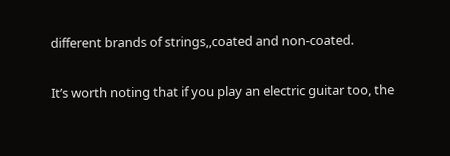different brands of strings,,coated and non-coated.

It’s worth noting that if you play an electric guitar too, the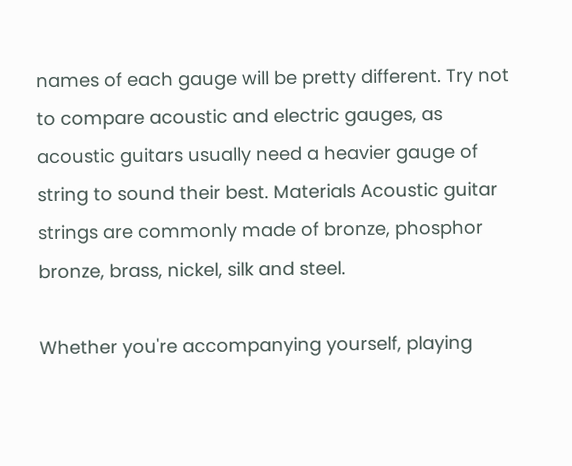names of each gauge will be pretty different. Try not to compare acoustic and electric gauges, as acoustic guitars usually need a heavier gauge of string to sound their best. Materials Acoustic guitar strings are commonly made of bronze, phosphor bronze, brass, nickel, silk and steel.

Whether you're accompanying yourself, playing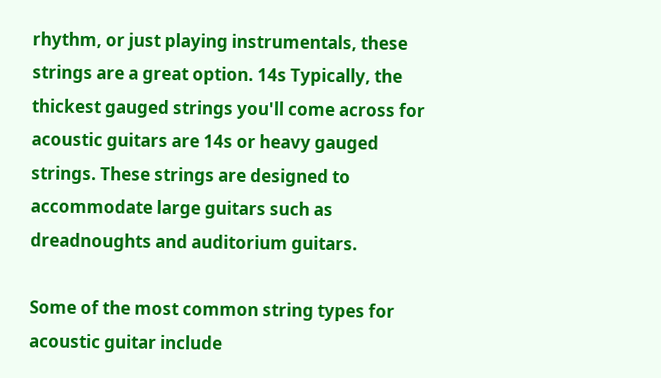rhythm, or just playing instrumentals, these strings are a great option. 14s Typically, the thickest gauged strings you'll come across for acoustic guitars are 14s or heavy gauged strings. These strings are designed to accommodate large guitars such as dreadnoughts and auditorium guitars.

Some of the most common string types for acoustic guitar include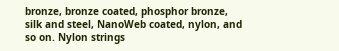bronze, bronze coated, phosphor bronze, silk and steel, NanoWeb coated, nylon, and so on. Nylon strings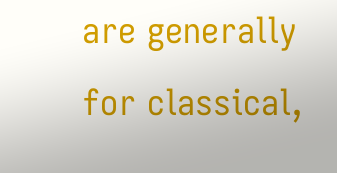are generally for classical,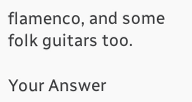flamenco, and some folk guitars too.

Your Answer